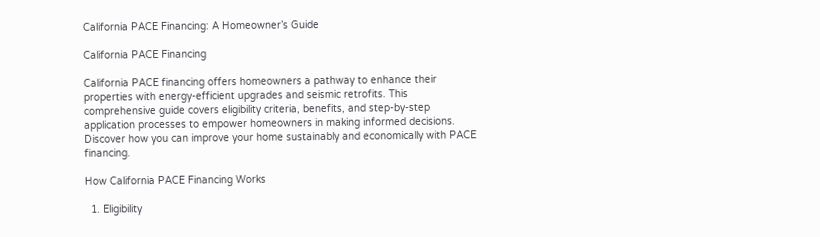California PACE Financing: A Homeowner’s Guide

California PACE Financing

California PACE financing offers homeowners a pathway to enhance their properties with energy-efficient upgrades and seismic retrofits. This comprehensive guide covers eligibility criteria, benefits, and step-by-step application processes to empower homeowners in making informed decisions. Discover how you can improve your home sustainably and economically with PACE financing.

How California PACE Financing Works

  1. Eligibility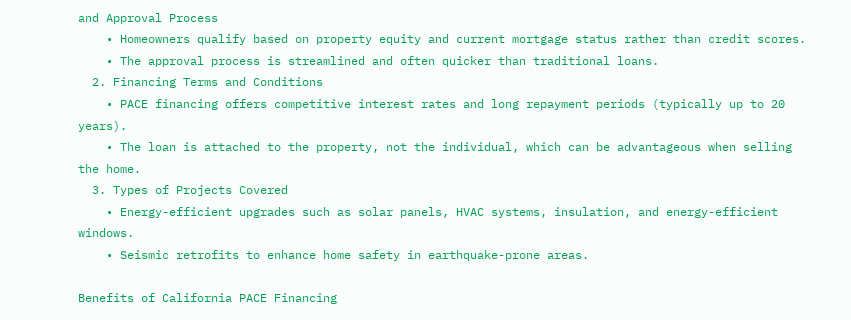and Approval Process
    • Homeowners qualify based on property equity and current mortgage status rather than credit scores.
    • The approval process is streamlined and often quicker than traditional loans.
  2. Financing Terms and Conditions
    • PACE financing offers competitive interest rates and long repayment periods (typically up to 20 years).
    • The loan is attached to the property, not the individual, which can be advantageous when selling the home.
  3. Types of Projects Covered
    • Energy-efficient upgrades such as solar panels, HVAC systems, insulation, and energy-efficient windows.
    • Seismic retrofits to enhance home safety in earthquake-prone areas.

Benefits of California PACE Financing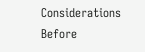Considerations Before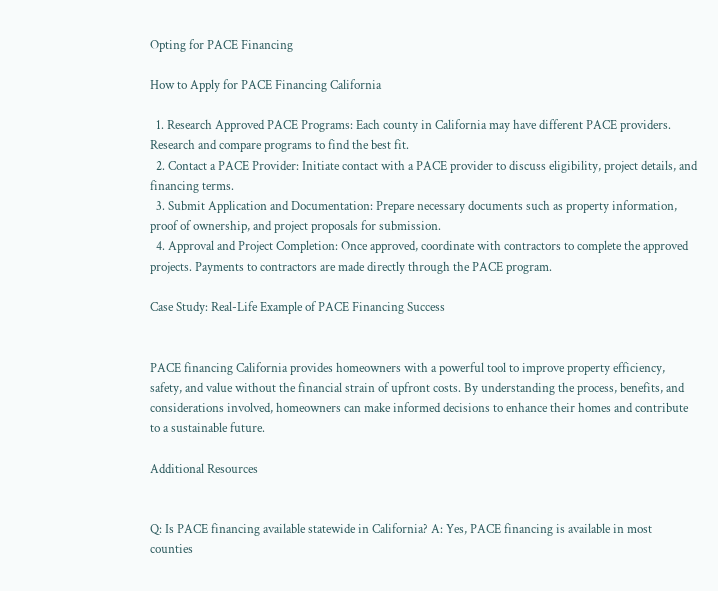Opting for PACE Financing

How to Apply for PACE Financing California

  1. Research Approved PACE Programs: Each county in California may have different PACE providers. Research and compare programs to find the best fit.
  2. Contact a PACE Provider: Initiate contact with a PACE provider to discuss eligibility, project details, and financing terms.
  3. Submit Application and Documentation: Prepare necessary documents such as property information, proof of ownership, and project proposals for submission.
  4. Approval and Project Completion: Once approved, coordinate with contractors to complete the approved projects. Payments to contractors are made directly through the PACE program.

Case Study: Real-Life Example of PACE Financing Success


PACE financing California provides homeowners with a powerful tool to improve property efficiency, safety, and value without the financial strain of upfront costs. By understanding the process, benefits, and considerations involved, homeowners can make informed decisions to enhance their homes and contribute to a sustainable future.

Additional Resources


Q: Is PACE financing available statewide in California? A: Yes, PACE financing is available in most counties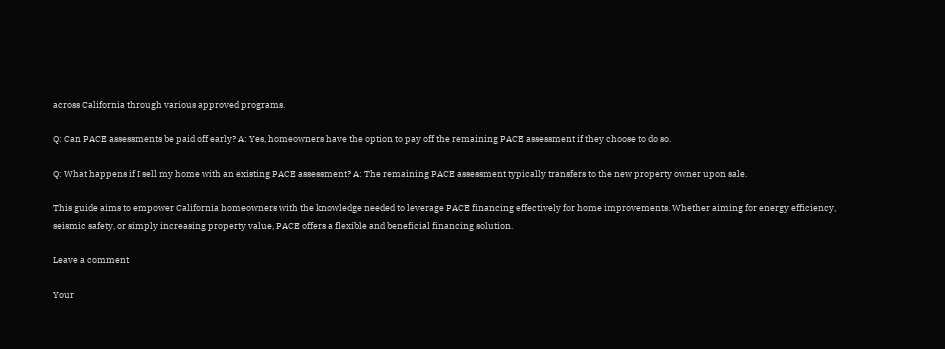across California through various approved programs.

Q: Can PACE assessments be paid off early? A: Yes, homeowners have the option to pay off the remaining PACE assessment if they choose to do so.

Q: What happens if I sell my home with an existing PACE assessment? A: The remaining PACE assessment typically transfers to the new property owner upon sale.

This guide aims to empower California homeowners with the knowledge needed to leverage PACE financing effectively for home improvements. Whether aiming for energy efficiency, seismic safety, or simply increasing property value, PACE offers a flexible and beneficial financing solution.

Leave a comment

Your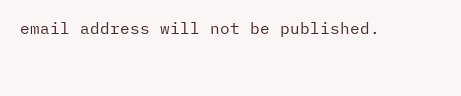email address will not be published.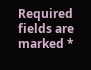Required fields are marked *